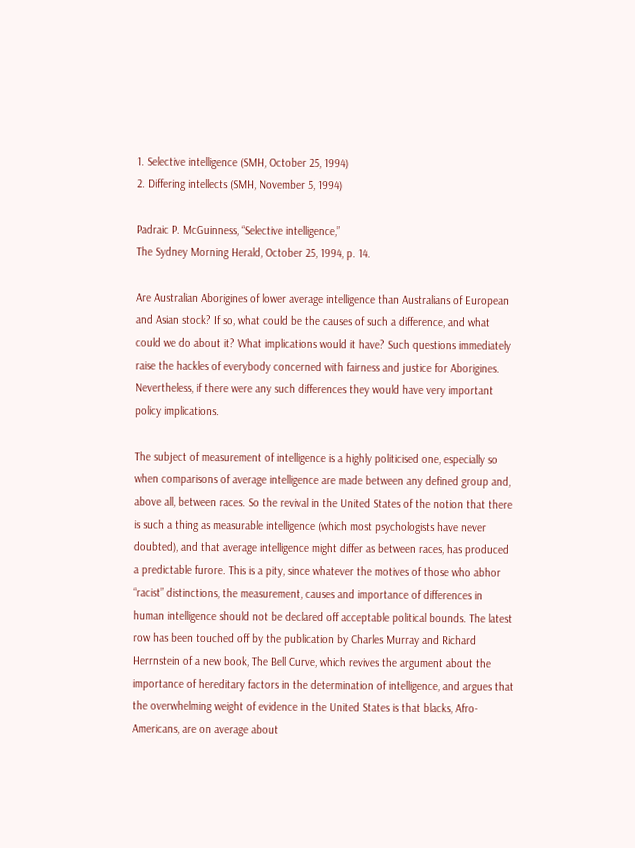1. Selective intelligence (SMH, October 25, 1994)
2. Differing intellects (SMH, November 5, 1994)

Padraic P. McGuinness, “Selective intelligence,”
The Sydney Morning Herald, October 25, 1994, p. 14.

Are Australian Aborigines of lower average intelligence than Australians of European and Asian stock? If so, what could be the causes of such a difference, and what could we do about it? What implications would it have? Such questions immediately raise the hackles of everybody concerned with fairness and justice for Aborigines. Nevertheless, if there were any such differences they would have very important policy implications.

The subject of measurement of intelligence is a highly politicised one, especially so when comparisons of average intelligence are made between any defined group and, above all, between races. So the revival in the United States of the notion that there is such a thing as measurable intelligence (which most psychologists have never doubted), and that average intelligence might differ as between races, has produced a predictable furore. This is a pity, since whatever the motives of those who abhor “racist” distinctions, the measurement, causes and importance of differences in human intelligence should not be declared off acceptable political bounds. The latest row has been touched off by the publication by Charles Murray and Richard Herrnstein of a new book, The Bell Curve, which revives the argument about the importance of hereditary factors in the determination of intelligence, and argues that the overwhelming weight of evidence in the United States is that blacks, Afro-Americans, are on average about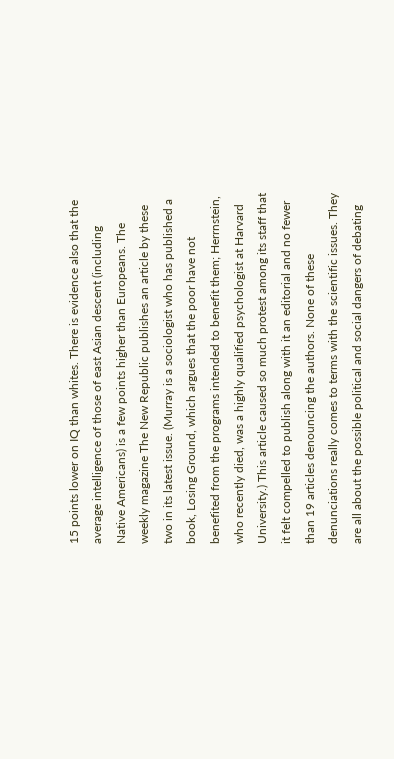15 points lower on IQ than whites. There is evidence also that the average intelligence of those of east Asian descent (including Native Americans) is a few points higher than Europeans. The weekly magazine The New Republic publishes an article by these two in its latest issue. (Murray is a sociologist who has published a book, Losing Ground, which argues that the poor have not benefited from the programs intended to benefit them; Herrnstein, who recently died, was a highly qualified psychologist at Harvard University.) This article caused so much protest among its staff that it felt compelled to publish along with it an editorial and no fewer than 19 articles denouncing the authors. None of these denunciations really comes to terms with the scientific issues. They are all about the possible political and social dangers of debating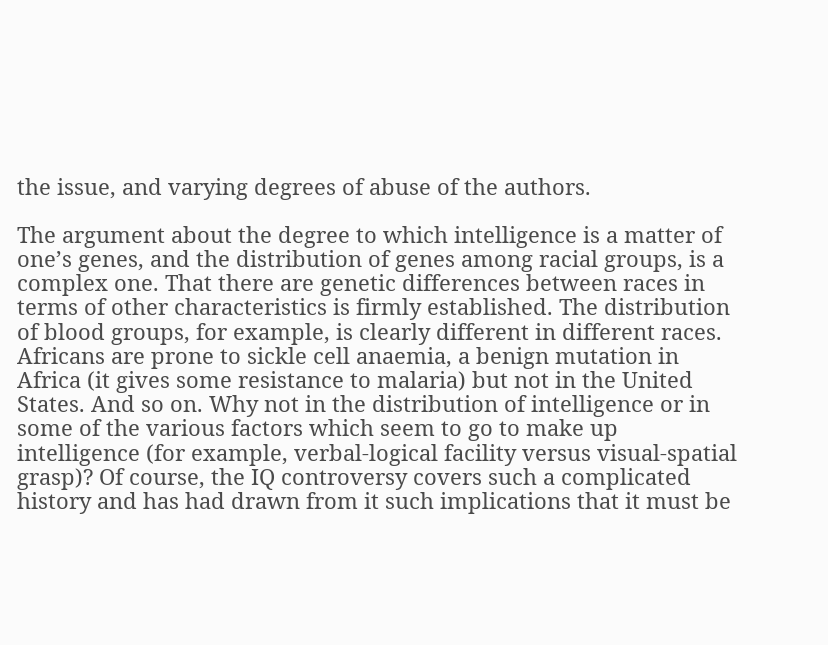the issue, and varying degrees of abuse of the authors.

The argument about the degree to which intelligence is a matter of one’s genes, and the distribution of genes among racial groups, is a complex one. That there are genetic differences between races in terms of other characteristics is firmly established. The distribution of blood groups, for example, is clearly different in different races. Africans are prone to sickle cell anaemia, a benign mutation in Africa (it gives some resistance to malaria) but not in the United States. And so on. Why not in the distribution of intelligence or in some of the various factors which seem to go to make up intelligence (for example, verbal-logical facility versus visual-spatial grasp)? Of course, the IQ controversy covers such a complicated history and has had drawn from it such implications that it must be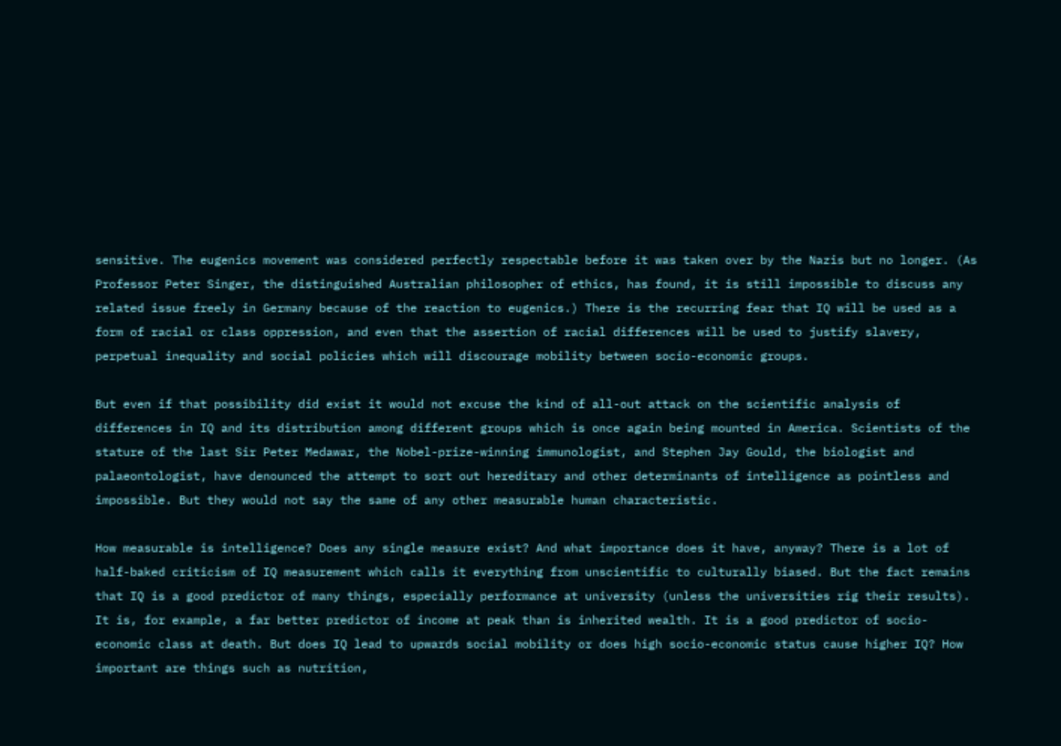sensitive. The eugenics movement was considered perfectly respectable before it was taken over by the Nazis but no longer. (As Professor Peter Singer, the distinguished Australian philosopher of ethics, has found, it is still impossible to discuss any related issue freely in Germany because of the reaction to eugenics.) There is the recurring fear that IQ will be used as a form of racial or class oppression, and even that the assertion of racial differences will be used to justify slavery, perpetual inequality and social policies which will discourage mobility between socio-economic groups.

But even if that possibility did exist it would not excuse the kind of all-out attack on the scientific analysis of differences in IQ and its distribution among different groups which is once again being mounted in America. Scientists of the stature of the last Sir Peter Medawar, the Nobel-prize-winning immunologist, and Stephen Jay Gould, the biologist and palaeontologist, have denounced the attempt to sort out hereditary and other determinants of intelligence as pointless and impossible. But they would not say the same of any other measurable human characteristic.

How measurable is intelligence? Does any single measure exist? And what importance does it have, anyway? There is a lot of half-baked criticism of IQ measurement which calls it everything from unscientific to culturally biased. But the fact remains that IQ is a good predictor of many things, especially performance at university (unless the universities rig their results). It is, for example, a far better predictor of income at peak than is inherited wealth. It is a good predictor of socio-economic class at death. But does IQ lead to upwards social mobility or does high socio-economic status cause higher IQ? How important are things such as nutrition,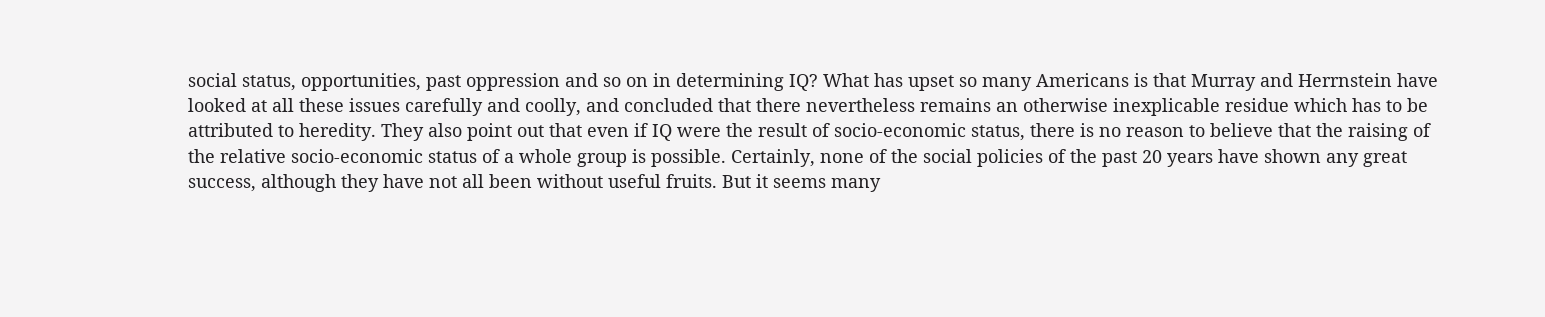social status, opportunities, past oppression and so on in determining IQ? What has upset so many Americans is that Murray and Herrnstein have looked at all these issues carefully and coolly, and concluded that there nevertheless remains an otherwise inexplicable residue which has to be attributed to heredity. They also point out that even if IQ were the result of socio-economic status, there is no reason to believe that the raising of the relative socio-economic status of a whole group is possible. Certainly, none of the social policies of the past 20 years have shown any great success, although they have not all been without useful fruits. But it seems many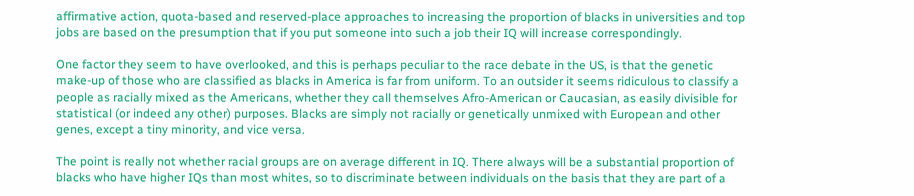affirmative action, quota-based and reserved-place approaches to increasing the proportion of blacks in universities and top jobs are based on the presumption that if you put someone into such a job their IQ will increase correspondingly.

One factor they seem to have overlooked, and this is perhaps peculiar to the race debate in the US, is that the genetic make-up of those who are classified as blacks in America is far from uniform. To an outsider it seems ridiculous to classify a people as racially mixed as the Americans, whether they call themselves Afro-American or Caucasian, as easily divisible for statistical (or indeed any other) purposes. Blacks are simply not racially or genetically unmixed with European and other genes, except a tiny minority, and vice versa.

The point is really not whether racial groups are on average different in IQ. There always will be a substantial proportion of blacks who have higher IQs than most whites, so to discriminate between individuals on the basis that they are part of a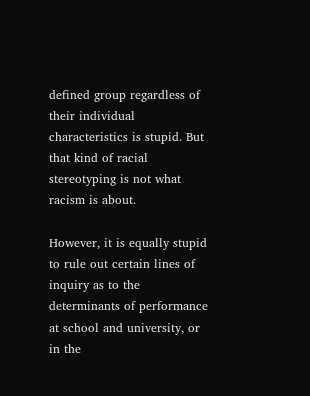defined group regardless of their individual characteristics is stupid. But that kind of racial stereotyping is not what racism is about.

However, it is equally stupid to rule out certain lines of inquiry as to the determinants of performance at school and university, or in the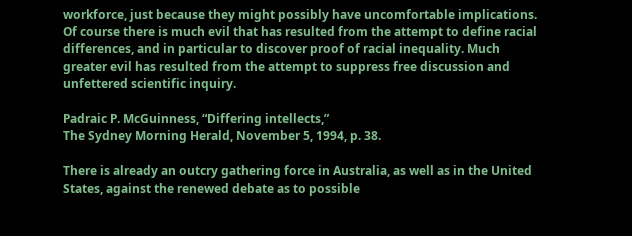workforce, just because they might possibly have uncomfortable implications. Of course there is much evil that has resulted from the attempt to define racial differences, and in particular to discover proof of racial inequality. Much greater evil has resulted from the attempt to suppress free discussion and unfettered scientific inquiry.

Padraic P. McGuinness, “Differing intellects,”
The Sydney Morning Herald, November 5, 1994, p. 38.

There is already an outcry gathering force in Australia, as well as in the United States, against the renewed debate as to possible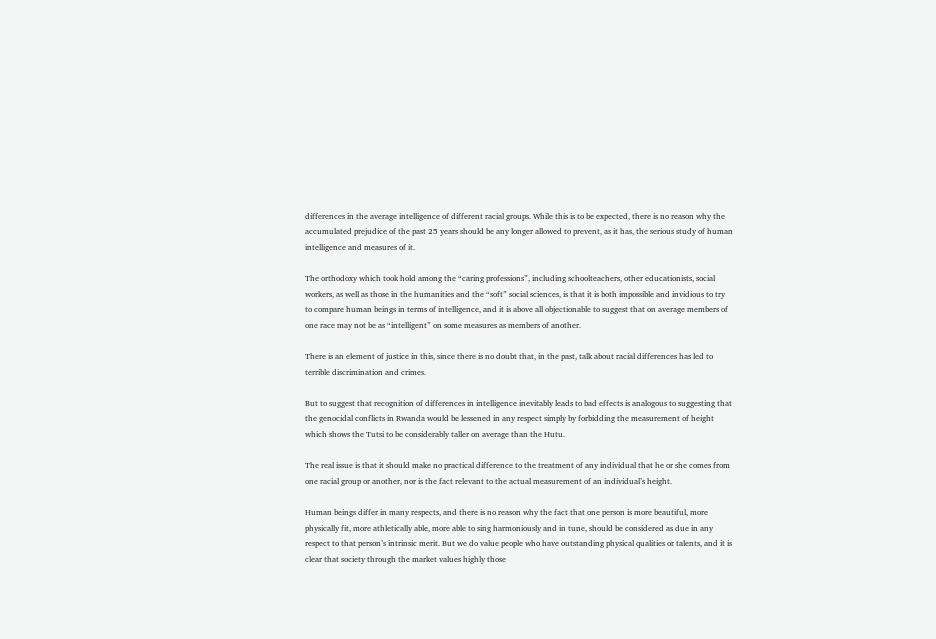differences in the average intelligence of different racial groups. While this is to be expected, there is no reason why the accumulated prejudice of the past 25 years should be any longer allowed to prevent, as it has, the serious study of human intelligence and measures of it.

The orthodoxy which took hold among the “caring professions”, including schoolteachers, other educationists, social workers, as well as those in the humanities and the “soft” social sciences, is that it is both impossible and invidious to try to compare human beings in terms of intelligence, and it is above all objectionable to suggest that on average members of one race may not be as “intelligent” on some measures as members of another.

There is an element of justice in this, since there is no doubt that, in the past, talk about racial differences has led to terrible discrimination and crimes.

But to suggest that recognition of differences in intelligence inevitably leads to bad effects is analogous to suggesting that the genocidal conflicts in Rwanda would be lessened in any respect simply by forbidding the measurement of height which shows the Tutsi to be considerably taller on average than the Hutu.

The real issue is that it should make no practical difference to the treatment of any individual that he or she comes from one racial group or another, nor is the fact relevant to the actual measurement of an individual’s height.

Human beings differ in many respects, and there is no reason why the fact that one person is more beautiful, more physically fit, more athletically able, more able to sing harmoniously and in tune, should be considered as due in any respect to that person’s intrinsic merit. But we do value people who have outstanding physical qualities or talents, and it is clear that society through the market values highly those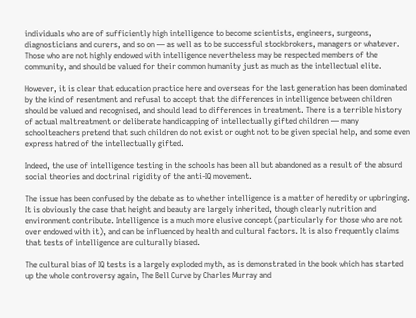individuals who are of sufficiently high intelligence to become scientists, engineers, surgeons, diagnosticians and curers, and so on — as well as to be successful stockbrokers, managers or whatever. Those who are not highly endowed with intelligence nevertheless may be respected members of the community, and should be valued for their common humanity just as much as the intellectual elite.

However, it is clear that education practice here and overseas for the last generation has been dominated by the kind of resentment and refusal to accept that the differences in intelligence between children should be valued and recognised, and should lead to differences in treatment. There is a terrible history of actual maltreatment or deliberate handicapping of intellectually gifted children — many schoolteachers pretend that such children do not exist or ought not to be given special help, and some even express hatred of the intellectually gifted.

Indeed, the use of intelligence testing in the schools has been all but abandoned as a result of the absurd social theories and doctrinal rigidity of the anti-IQ movement.

The issue has been confused by the debate as to whether intelligence is a matter of heredity or upbringing. It is obviously the case that height and beauty are largely inherited, though clearly nutrition and environment contribute. Intelligence is a much more elusive concept (particularly for those who are not over endowed with it), and can be influenced by health and cultural factors. It is also frequently claims that tests of intelligence are culturally biased.

The cultural bias of IQ tests is a largely exploded myth, as is demonstrated in the book which has started up the whole controversy again, The Bell Curve by Charles Murray and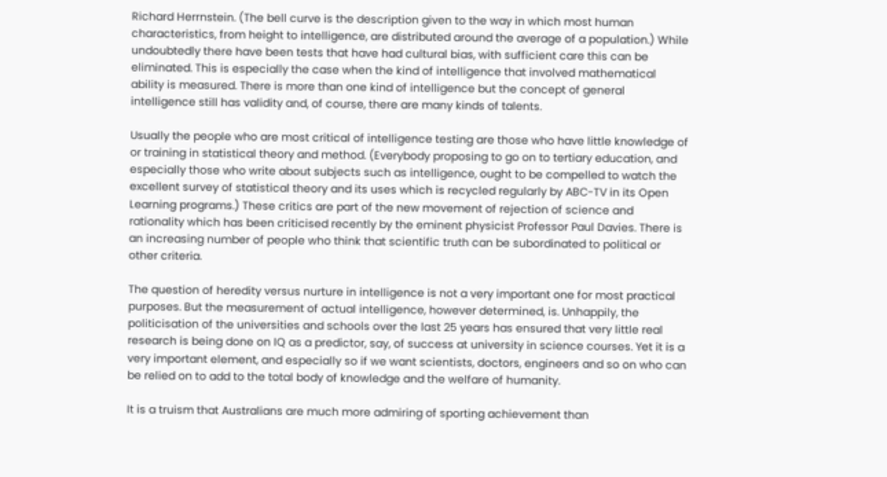Richard Herrnstein. (The bell curve is the description given to the way in which most human characteristics, from height to intelligence, are distributed around the average of a population.) While undoubtedly there have been tests that have had cultural bias, with sufficient care this can be eliminated. This is especially the case when the kind of intelligence that involved mathematical ability is measured. There is more than one kind of intelligence but the concept of general intelligence still has validity and, of course, there are many kinds of talents.

Usually the people who are most critical of intelligence testing are those who have little knowledge of or training in statistical theory and method. (Everybody proposing to go on to tertiary education, and especially those who write about subjects such as intelligence, ought to be compelled to watch the excellent survey of statistical theory and its uses which is recycled regularly by ABC-TV in its Open Learning programs.) These critics are part of the new movement of rejection of science and rationality which has been criticised recently by the eminent physicist Professor Paul Davies. There is an increasing number of people who think that scientific truth can be subordinated to political or other criteria.

The question of heredity versus nurture in intelligence is not a very important one for most practical purposes. But the measurement of actual intelligence, however determined, is. Unhappily, the politicisation of the universities and schools over the last 25 years has ensured that very little real research is being done on IQ as a predictor, say, of success at university in science courses. Yet it is a very important element, and especially so if we want scientists, doctors, engineers and so on who can be relied on to add to the total body of knowledge and the welfare of humanity.

It is a truism that Australians are much more admiring of sporting achievement than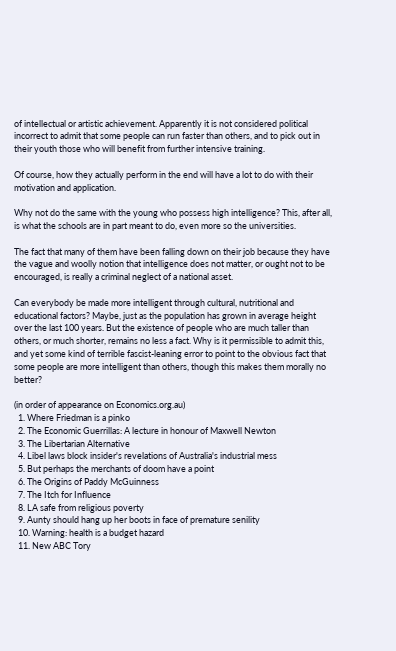of intellectual or artistic achievement. Apparently it is not considered political incorrect to admit that some people can run faster than others, and to pick out in their youth those who will benefit from further intensive training.

Of course, how they actually perform in the end will have a lot to do with their motivation and application.

Why not do the same with the young who possess high intelligence? This, after all, is what the schools are in part meant to do, even more so the universities.

The fact that many of them have been falling down on their job because they have the vague and woolly notion that intelligence does not matter, or ought not to be encouraged, is really a criminal neglect of a national asset.

Can everybody be made more intelligent through cultural, nutritional and educational factors? Maybe, just as the population has grown in average height over the last 100 years. But the existence of people who are much taller than others, or much shorter, remains no less a fact. Why is it permissible to admit this, and yet some kind of terrible fascist-leaning error to point to the obvious fact that some people are more intelligent than others, though this makes them morally no better?

(in order of appearance on Economics.org.au)
  1. Where Friedman is a pinko
  2. The Economic Guerrillas: A lecture in honour of Maxwell Newton
  3. The Libertarian Alternative
  4. Libel laws block insider's revelations of Australia's industrial mess
  5. But perhaps the merchants of doom have a point
  6. The Origins of Paddy McGuinness
  7. The Itch for Influence
  8. LA safe from religious poverty
  9. Aunty should hang up her boots in face of premature senility
  10. Warning: health is a budget hazard
  11. New ABC Tory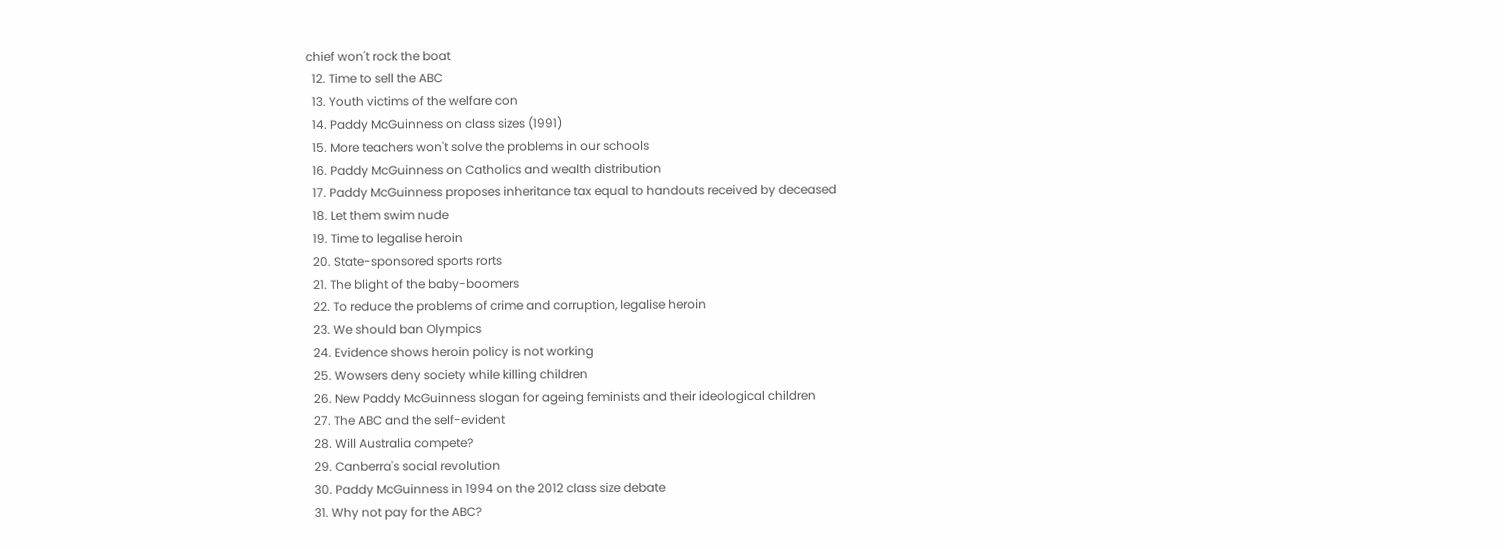chief won't rock the boat
  12. Time to sell the ABC
  13. Youth victims of the welfare con
  14. Paddy McGuinness on class sizes (1991)
  15. More teachers won't solve the problems in our schools
  16. Paddy McGuinness on Catholics and wealth distribution
  17. Paddy McGuinness proposes inheritance tax equal to handouts received by deceased
  18. Let them swim nude
  19. Time to legalise heroin
  20. State-sponsored sports rorts
  21. The blight of the baby-boomers
  22. To reduce the problems of crime and corruption, legalise heroin
  23. We should ban Olympics
  24. Evidence shows heroin policy is not working
  25. Wowsers deny society while killing children
  26. New Paddy McGuinness slogan for ageing feminists and their ideological children
  27. The ABC and the self-evident
  28. Will Australia compete?
  29. Canberra's social revolution
  30. Paddy McGuinness in 1994 on the 2012 class size debate
  31. Why not pay for the ABC?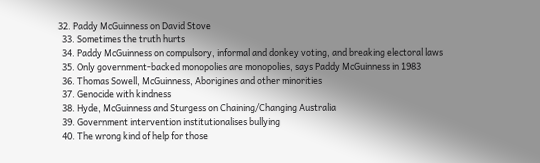32. Paddy McGuinness on David Stove
  33. Sometimes the truth hurts
  34. Paddy McGuinness on compulsory, informal and donkey voting, and breaking electoral laws
  35. Only government-backed monopolies are monopolies, says Paddy McGuinness in 1983
  36. Thomas Sowell, McGuinness, Aborigines and other minorities
  37. Genocide with kindness
  38. Hyde, McGuinness and Sturgess on Chaining/Changing Australia
  39. Government intervention institutionalises bullying
  40. The wrong kind of help for those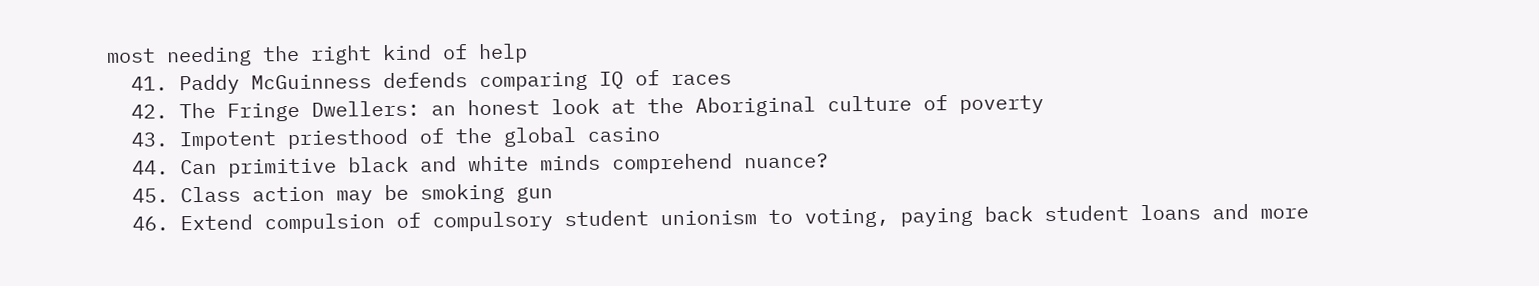most needing the right kind of help
  41. Paddy McGuinness defends comparing IQ of races
  42. The Fringe Dwellers: an honest look at the Aboriginal culture of poverty
  43. Impotent priesthood of the global casino
  44. Can primitive black and white minds comprehend nuance?
  45. Class action may be smoking gun
  46. Extend compulsion of compulsory student unionism to voting, paying back student loans and more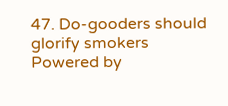47. Do-gooders should glorify smokers
Powered by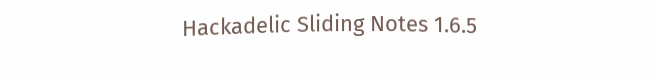Hackadelic Sliding Notes 1.6.5